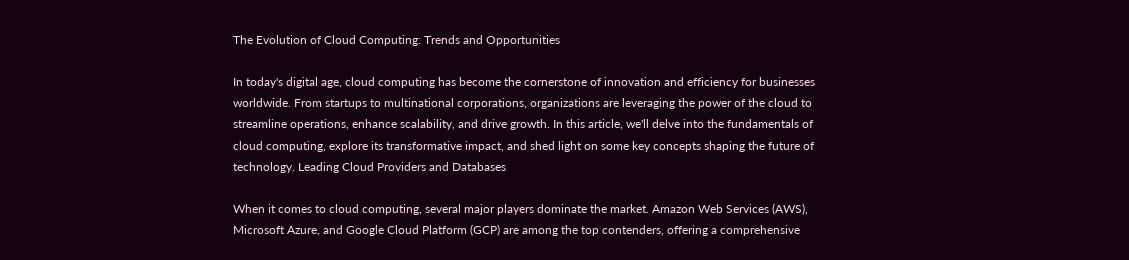The Evolution of Cloud Computing: Trends and Opportunities

In today's digital age, cloud computing has become the cornerstone of innovation and efficiency for businesses worldwide. From startups to multinational corporations, organizations are leveraging the power of the cloud to streamline operations, enhance scalability, and drive growth. In this article, we'll delve into the fundamentals of cloud computing, explore its transformative impact, and shed light on some key concepts shaping the future of technology. Leading Cloud Providers and Databases

When it comes to cloud computing, several major players dominate the market. Amazon Web Services (AWS), Microsoft Azure, and Google Cloud Platform (GCP) are among the top contenders, offering a comprehensive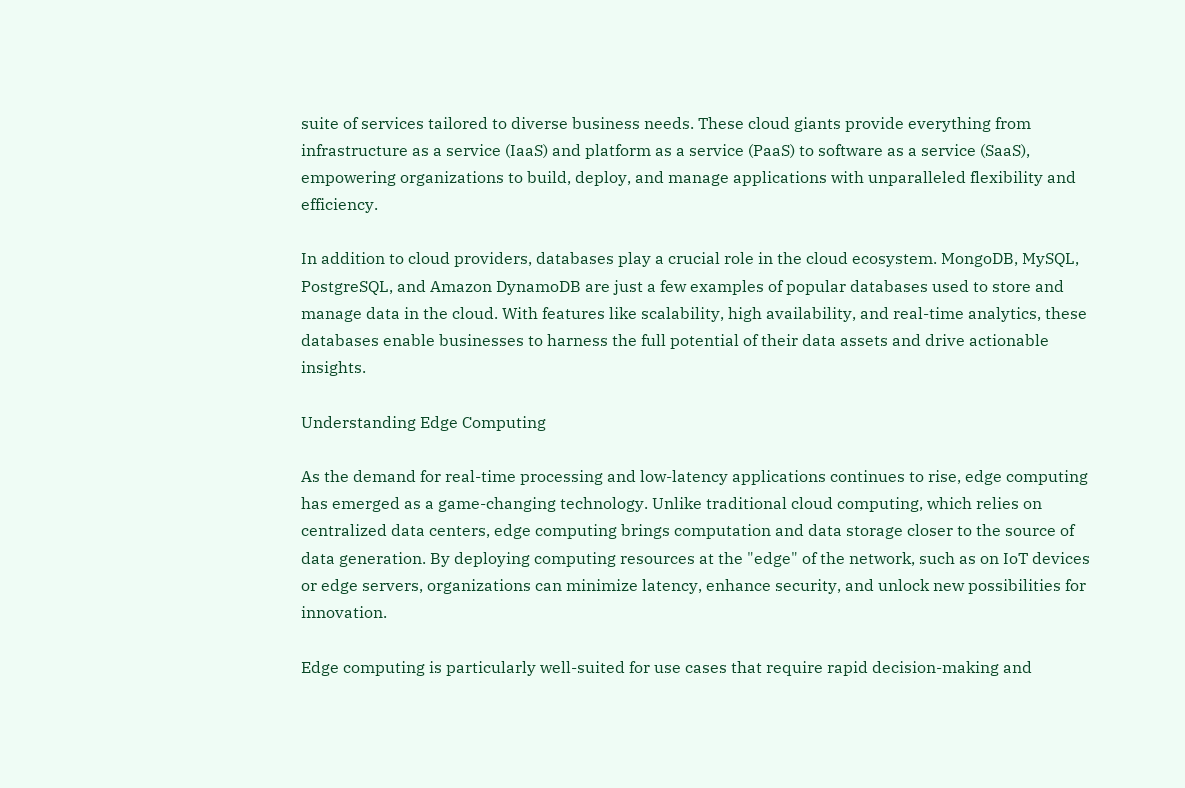suite of services tailored to diverse business needs. These cloud giants provide everything from infrastructure as a service (IaaS) and platform as a service (PaaS) to software as a service (SaaS), empowering organizations to build, deploy, and manage applications with unparalleled flexibility and efficiency.

In addition to cloud providers, databases play a crucial role in the cloud ecosystem. MongoDB, MySQL, PostgreSQL, and Amazon DynamoDB are just a few examples of popular databases used to store and manage data in the cloud. With features like scalability, high availability, and real-time analytics, these databases enable businesses to harness the full potential of their data assets and drive actionable insights.

Understanding Edge Computing

As the demand for real-time processing and low-latency applications continues to rise, edge computing has emerged as a game-changing technology. Unlike traditional cloud computing, which relies on centralized data centers, edge computing brings computation and data storage closer to the source of data generation. By deploying computing resources at the "edge" of the network, such as on IoT devices or edge servers, organizations can minimize latency, enhance security, and unlock new possibilities for innovation.

Edge computing is particularly well-suited for use cases that require rapid decision-making and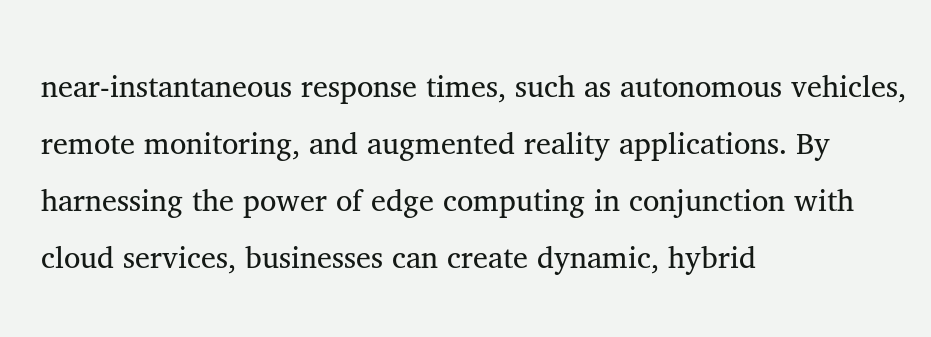near-instantaneous response times, such as autonomous vehicles, remote monitoring, and augmented reality applications. By harnessing the power of edge computing in conjunction with cloud services, businesses can create dynamic, hybrid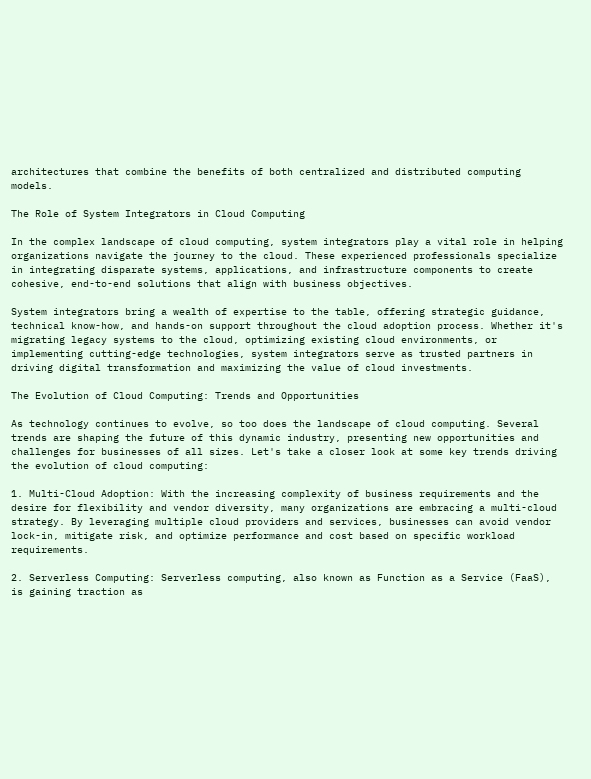architectures that combine the benefits of both centralized and distributed computing models.

The Role of System Integrators in Cloud Computing

In the complex landscape of cloud computing, system integrators play a vital role in helping organizations navigate the journey to the cloud. These experienced professionals specialize in integrating disparate systems, applications, and infrastructure components to create cohesive, end-to-end solutions that align with business objectives.

System integrators bring a wealth of expertise to the table, offering strategic guidance, technical know-how, and hands-on support throughout the cloud adoption process. Whether it's migrating legacy systems to the cloud, optimizing existing cloud environments, or implementing cutting-edge technologies, system integrators serve as trusted partners in driving digital transformation and maximizing the value of cloud investments.

The Evolution of Cloud Computing: Trends and Opportunities

As technology continues to evolve, so too does the landscape of cloud computing. Several trends are shaping the future of this dynamic industry, presenting new opportunities and challenges for businesses of all sizes. Let's take a closer look at some key trends driving the evolution of cloud computing:

1. Multi-Cloud Adoption: With the increasing complexity of business requirements and the desire for flexibility and vendor diversity, many organizations are embracing a multi-cloud strategy. By leveraging multiple cloud providers and services, businesses can avoid vendor lock-in, mitigate risk, and optimize performance and cost based on specific workload requirements.

2. Serverless Computing: Serverless computing, also known as Function as a Service (FaaS), is gaining traction as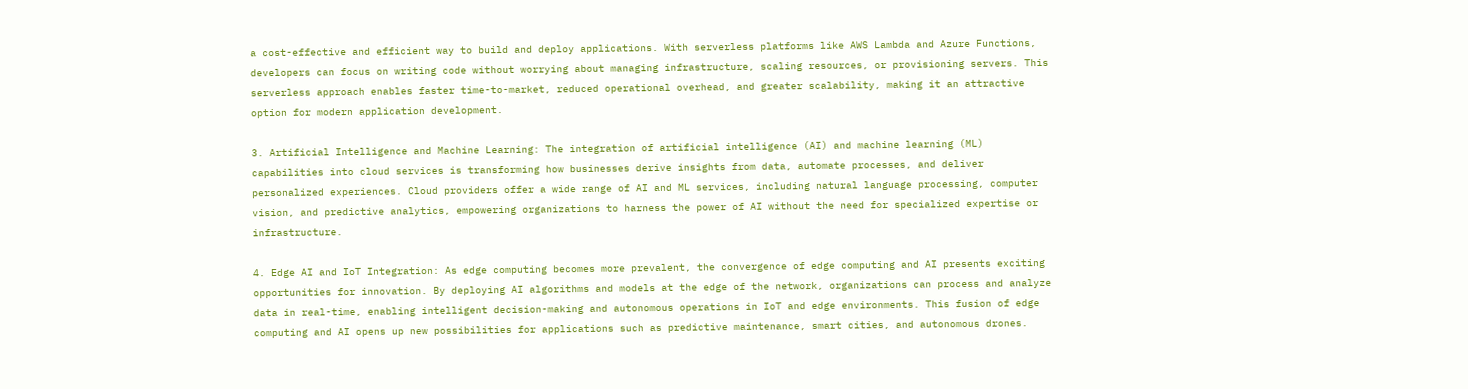a cost-effective and efficient way to build and deploy applications. With serverless platforms like AWS Lambda and Azure Functions, developers can focus on writing code without worrying about managing infrastructure, scaling resources, or provisioning servers. This serverless approach enables faster time-to-market, reduced operational overhead, and greater scalability, making it an attractive option for modern application development.

3. Artificial Intelligence and Machine Learning: The integration of artificial intelligence (AI) and machine learning (ML) capabilities into cloud services is transforming how businesses derive insights from data, automate processes, and deliver personalized experiences. Cloud providers offer a wide range of AI and ML services, including natural language processing, computer vision, and predictive analytics, empowering organizations to harness the power of AI without the need for specialized expertise or infrastructure.

4. Edge AI and IoT Integration: As edge computing becomes more prevalent, the convergence of edge computing and AI presents exciting opportunities for innovation. By deploying AI algorithms and models at the edge of the network, organizations can process and analyze data in real-time, enabling intelligent decision-making and autonomous operations in IoT and edge environments. This fusion of edge computing and AI opens up new possibilities for applications such as predictive maintenance, smart cities, and autonomous drones.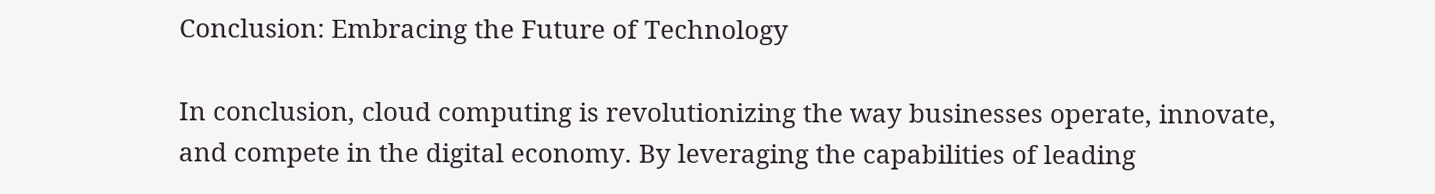Conclusion: Embracing the Future of Technology

In conclusion, cloud computing is revolutionizing the way businesses operate, innovate, and compete in the digital economy. By leveraging the capabilities of leading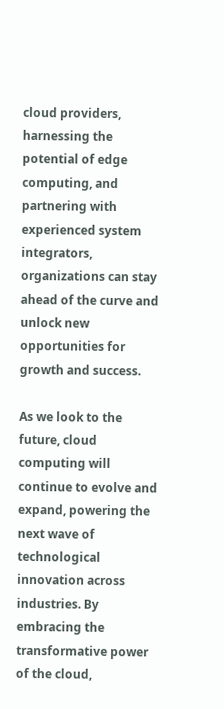cloud providers, harnessing the potential of edge computing, and partnering with experienced system integrators, organizations can stay ahead of the curve and unlock new opportunities for growth and success.

As we look to the future, cloud computing will continue to evolve and expand, powering the next wave of technological innovation across industries. By embracing the transformative power of the cloud,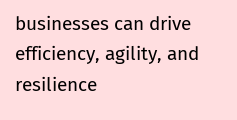businesses can drive efficiency, agility, and resilience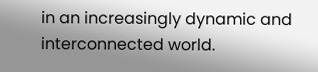in an increasingly dynamic and interconnected world.